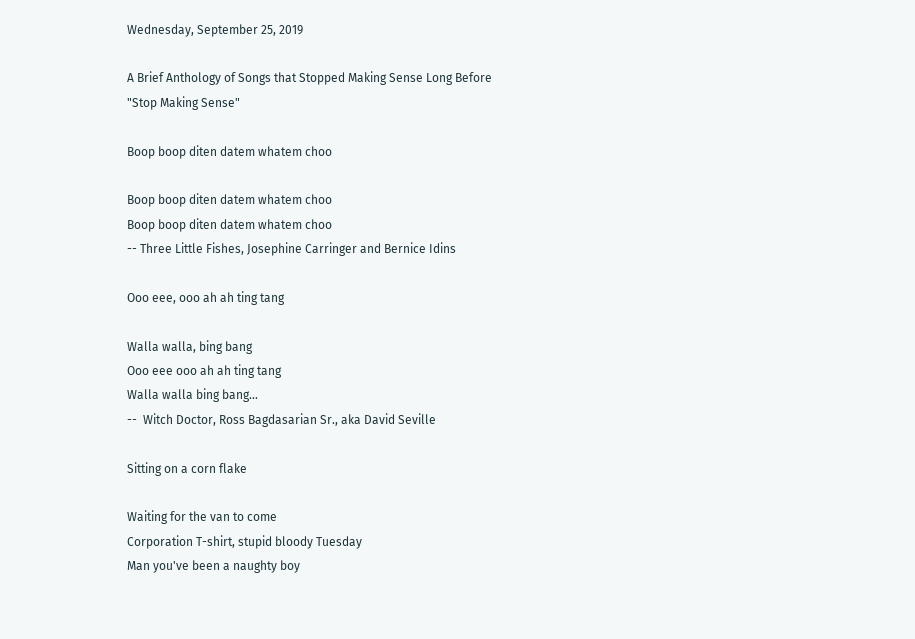Wednesday, September 25, 2019

A Brief Anthology of Songs that Stopped Making Sense Long Before
"Stop Making Sense"

Boop boop diten datem whatem choo

Boop boop diten datem whatem choo
Boop boop diten datem whatem choo
-- Three Little Fishes, Josephine Carringer and Bernice Idins

Ooo eee, ooo ah ah ting tang

Walla walla, bing bang
Ooo eee ooo ah ah ting tang
Walla walla bing bang...
--  Witch Doctor, Ross Bagdasarian Sr., aka David Seville

Sitting on a corn flake

Waiting for the van to come
Corporation T-shirt, stupid bloody Tuesday
Man you've been a naughty boy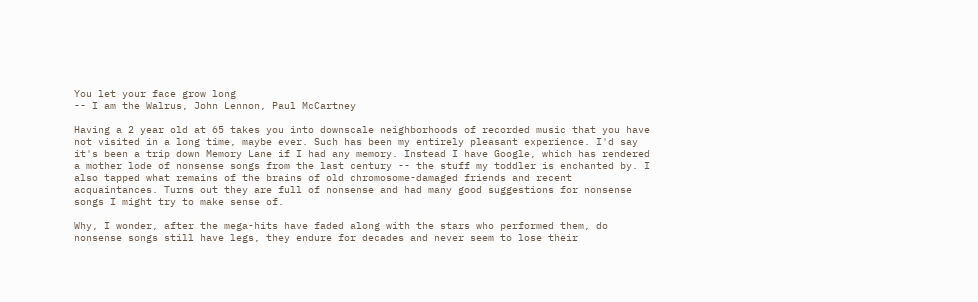You let your face grow long
-- I am the Walrus, John Lennon, Paul McCartney

Having a 2 year old at 65 takes you into downscale neighborhoods of recorded music that you have not visited in a long time, maybe ever. Such has been my entirely pleasant experience. I'd say it's been a trip down Memory Lane if I had any memory. Instead I have Google, which has rendered  a mother lode of nonsense songs from the last century -- the stuff my toddler is enchanted by. I also tapped what remains of the brains of old chromosome-damaged friends and recent acquaintances. Turns out they are full of nonsense and had many good suggestions for nonsense songs I might try to make sense of.

Why, I wonder, after the mega-hits have faded along with the stars who performed them, do nonsense songs still have legs, they endure for decades and never seem to lose their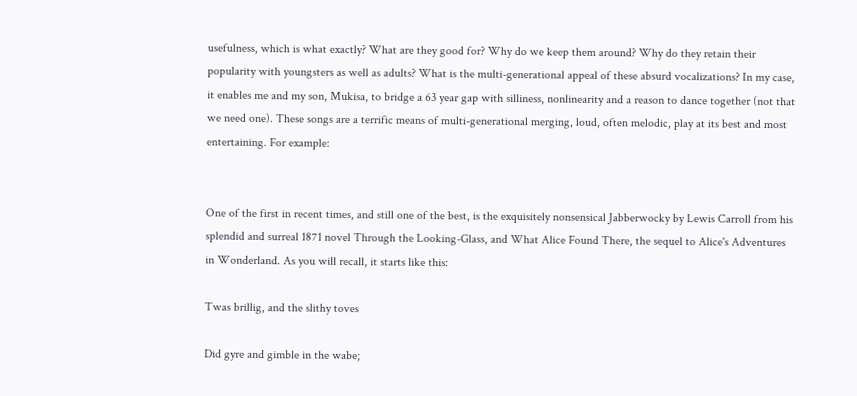usefulness, which is what exactly? What are they good for? Why do we keep them around? Why do they retain their popularity with youngsters as well as adults? What is the multi-generational appeal of these absurd vocalizations? In my case, it enables me and my son, Mukisa, to bridge a 63 year gap with silliness, nonlinearity and a reason to dance together (not that we need one). These songs are a terrific means of multi-generational merging, loud, often melodic, play at its best and most entertaining. For example:


One of the first in recent times, and still one of the best, is the exquisitely nonsensical Jabberwocky by Lewis Carroll from his splendid and surreal 1871 novel Through the Looking-Glass, and What Alice Found There, the sequel to Alice's Adventures in Wonderland. As you will recall, it starts like this:

Twas brillig, and the slithy toves

Did gyre and gimble in the wabe;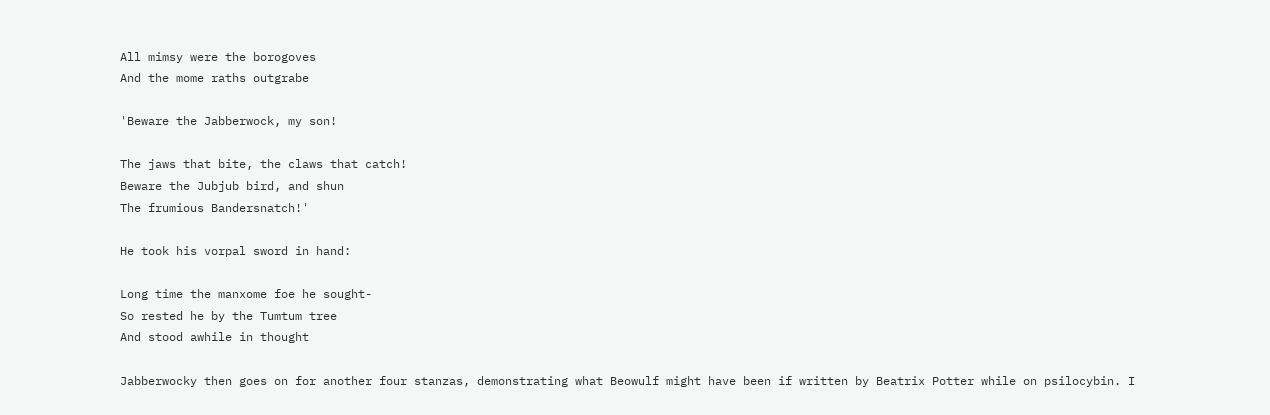All mimsy were the borogoves
And the mome raths outgrabe

'Beware the Jabberwock, my son!

The jaws that bite, the claws that catch!
Beware the Jubjub bird, and shun
The frumious Bandersnatch!'

He took his vorpal sword in hand:

Long time the manxome foe he sought-
So rested he by the Tumtum tree
And stood awhile in thought

Jabberwocky then goes on for another four stanzas, demonstrating what Beowulf might have been if written by Beatrix Potter while on psilocybin. I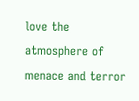love the atmosphere of menace and terror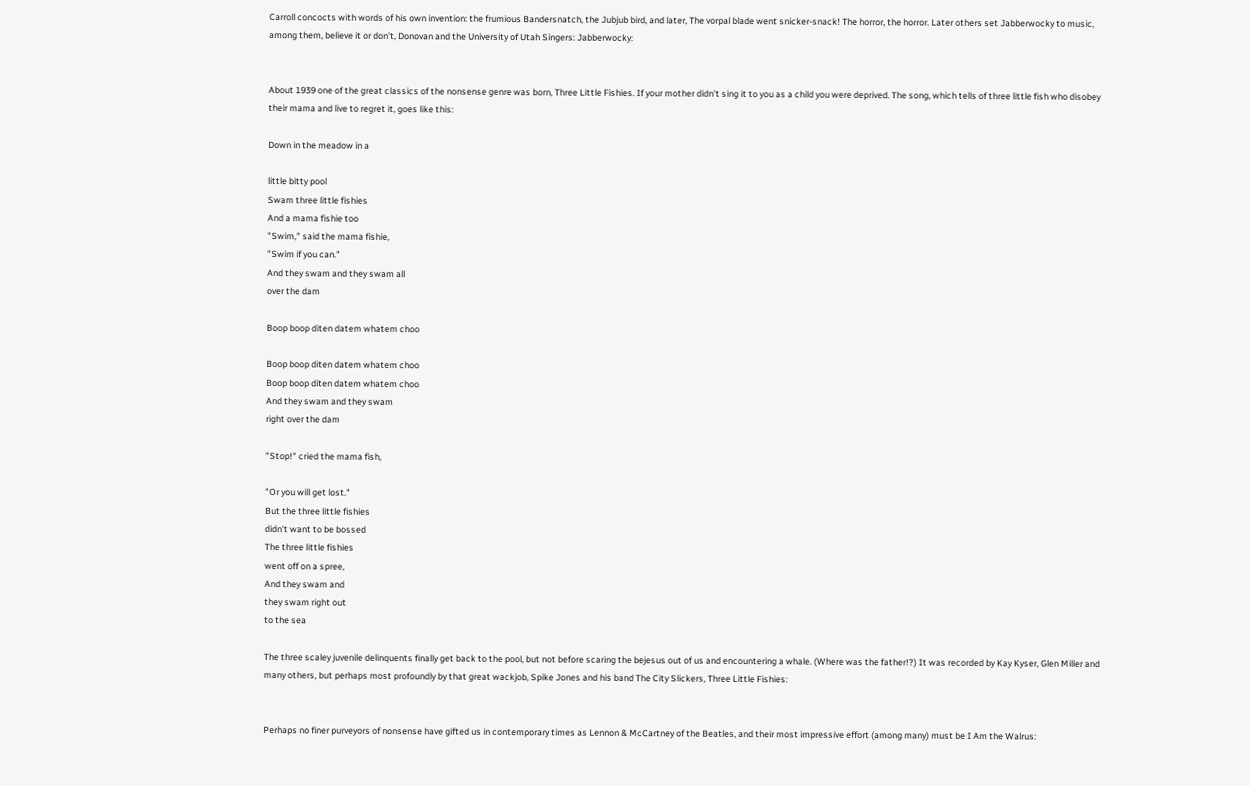Carroll concocts with words of his own invention: the frumious Bandersnatch, the Jubjub bird, and later, The vorpal blade went snicker-snack! The horror, the horror. Later others set Jabberwocky to music, among them, believe it or don't, Donovan and the University of Utah Singers: Jabberwocky:


About 1939 one of the great classics of the nonsense genre was born, Three Little Fishies. If your mother didn't sing it to you as a child you were deprived. The song, which tells of three little fish who disobey their mama and live to regret it, goes like this:

Down in the meadow in a

little bitty pool
Swam three little fishies
And a mama fishie too
"Swim," said the mama fishie,
"Swim if you can."
And they swam and they swam all
over the dam

Boop boop diten datem whatem choo

Boop boop diten datem whatem choo
Boop boop diten datem whatem choo
And they swam and they swam
right over the dam

"Stop!" cried the mama fish,

"Or you will get lost."
But the three little fishies
didn’t want to be bossed
The three little fishies
went off on a spree,
And they swam and
they swam right out
to the sea

The three scaley juvenile delinquents finally get back to the pool, but not before scaring the bejesus out of us and encountering a whale. (Where was the father!?) It was recorded by Kay Kyser, Glen Miller and many others, but perhaps most profoundly by that great wackjob, Spike Jones and his band The City Slickers, Three Little Fishies:


Perhaps no finer purveyors of nonsense have gifted us in contemporary times as Lennon & McCartney of the Beatles, and their most impressive effort (among many) must be I Am the Walrus: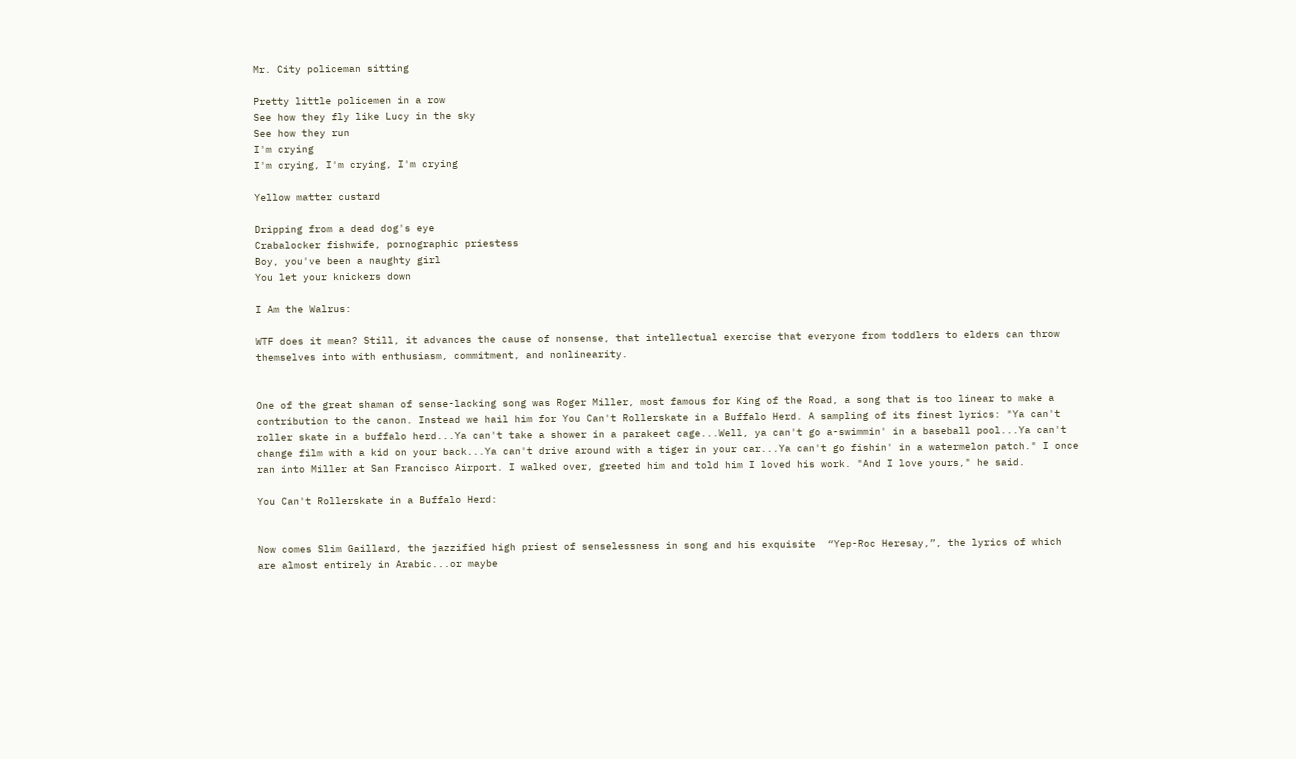Mr. City policeman sitting

Pretty little policemen in a row
See how they fly like Lucy in the sky
See how they run
I'm crying
I'm crying, I'm crying, I'm crying

Yellow matter custard

Dripping from a dead dog's eye
Crabalocker fishwife, pornographic priestess
Boy, you've been a naughty girl
You let your knickers down

I Am the Walrus:

WTF does it mean? Still, it advances the cause of nonsense, that intellectual exercise that everyone from toddlers to elders can throw themselves into with enthusiasm, commitment, and nonlinearity.


One of the great shaman of sense-lacking song was Roger Miller, most famous for King of the Road, a song that is too linear to make a contribution to the canon. Instead we hail him for You Can't Rollerskate in a Buffalo Herd. A sampling of its finest lyrics: "Ya can't roller skate in a buffalo herd...Ya can't take a shower in a parakeet cage...Well, ya can't go a-swimmin' in a baseball pool...Ya can't change film with a kid on your back...Ya can't drive around with a tiger in your car...Ya can't go fishin' in a watermelon patch." I once ran into Miller at San Francisco Airport. I walked over, greeted him and told him I loved his work. "And I love yours," he said.

You Can't Rollerskate in a Buffalo Herd:


Now comes Slim Gaillard, the jazzified high priest of senselessness in song and his exquisite  “Yep-Roc Heresay,”, the lyrics of which are almost entirely in Arabic...or maybe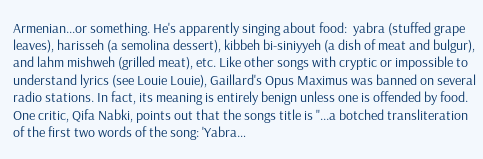Armenian...or something. He's apparently singing about food:  yabra (stuffed grape leaves), harisseh (a semolina dessert), kibbeh bi-siniyyeh (a dish of meat and bulgur), and lahm mishweh (grilled meat), etc. Like other songs with cryptic or impossible to understand lyrics (see Louie Louie), Gaillard's Opus Maximus was banned on several radio stations. In fact, its meaning is entirely benign unless one is offended by food. One critic, Qifa Nabki, points out that the songs title is "...a botched transliteration of the first two words of the song: 'Yabra…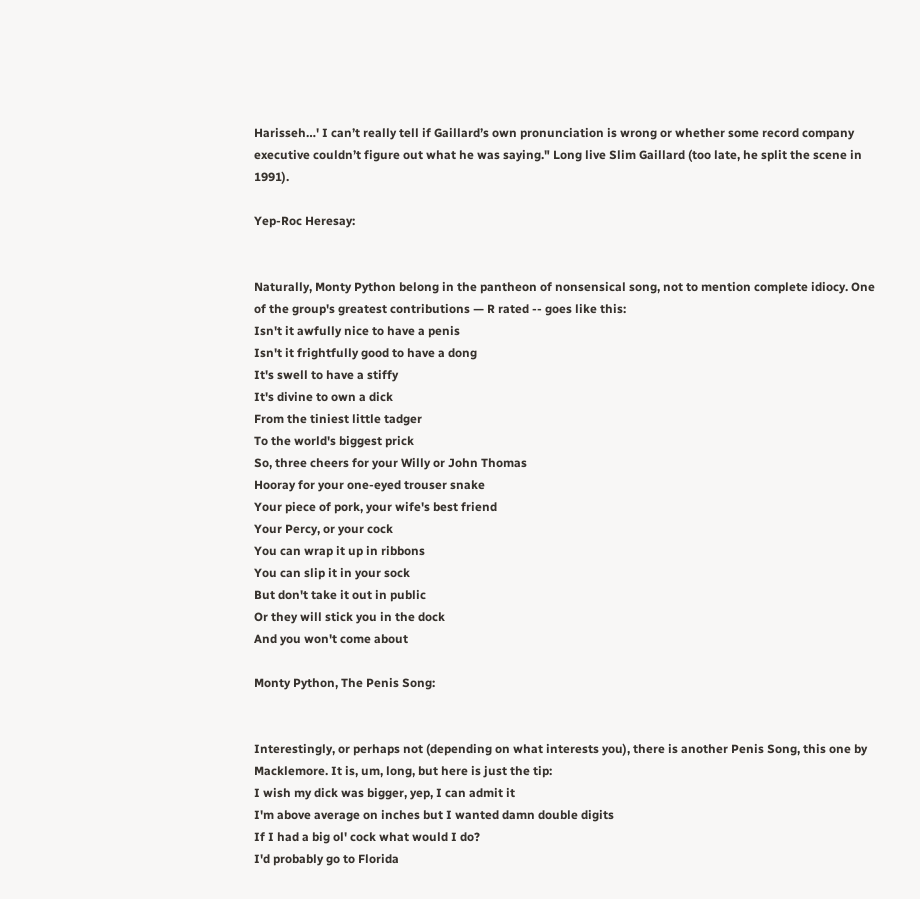Harisseh…' I can’t really tell if Gaillard’s own pronunciation is wrong or whether some record company executive couldn’t figure out what he was saying." Long live Slim Gaillard (too late, he split the scene in 1991).

Yep-Roc Heresay:


Naturally, Monty Python belong in the pantheon of nonsensical song, not to mention complete idiocy. One of the group's greatest contributions — R rated -- goes like this:
Isn't it awfully nice to have a penis
Isn't it frightfully good to have a dong
It's swell to have a stiffy
It's divine to own a dick
From the tiniest little tadger
To the world's biggest prick
So, three cheers for your Willy or John Thomas
Hooray for your one-eyed trouser snake
Your piece of pork, your wife's best friend
Your Percy, or your cock
You can wrap it up in ribbons
You can slip it in your sock
But don't take it out in public
Or they will stick you in the dock
And you won't come about

Monty Python, The Penis Song:


Interestingly, or perhaps not (depending on what interests you), there is another Penis Song, this one by Macklemore. It is, um, long, but here is just the tip:
I wish my dick was bigger, yep, I can admit it
I'm above average on inches but I wanted damn double digits
If I had a big ol' cock what would I do?
I'd probably go to Florida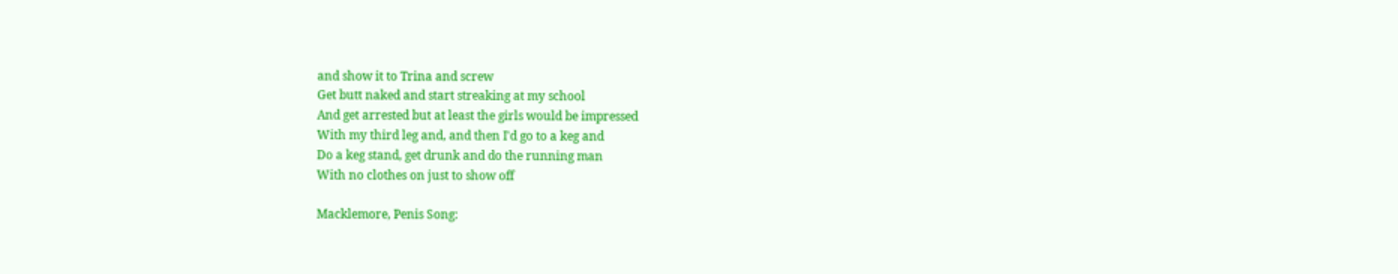and show it to Trina and screw
Get butt naked and start streaking at my school
And get arrested but at least the girls would be impressed
With my third leg and, and then I'd go to a keg and
Do a keg stand, get drunk and do the running man
With no clothes on just to show off

Macklemore, Penis Song: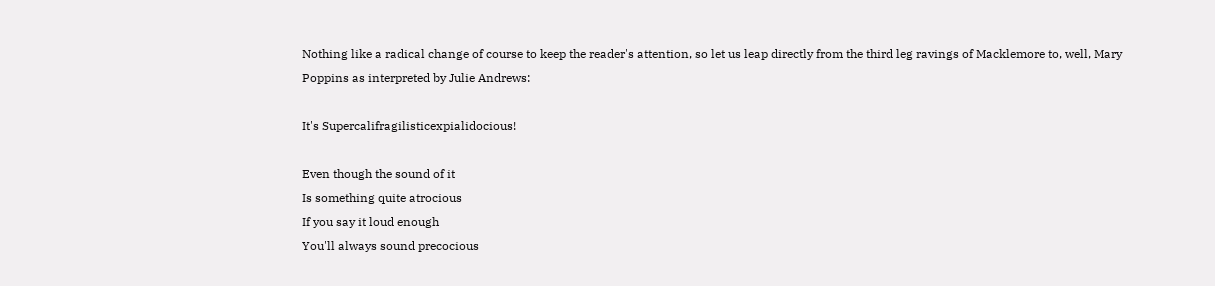Nothing like a radical change of course to keep the reader's attention, so let us leap directly from the third leg ravings of Macklemore to, well, Mary Poppins as interpreted by Julie Andrews:

It's Supercalifragilisticexpialidocious!

Even though the sound of it
Is something quite atrocious
If you say it loud enough
You'll always sound precocious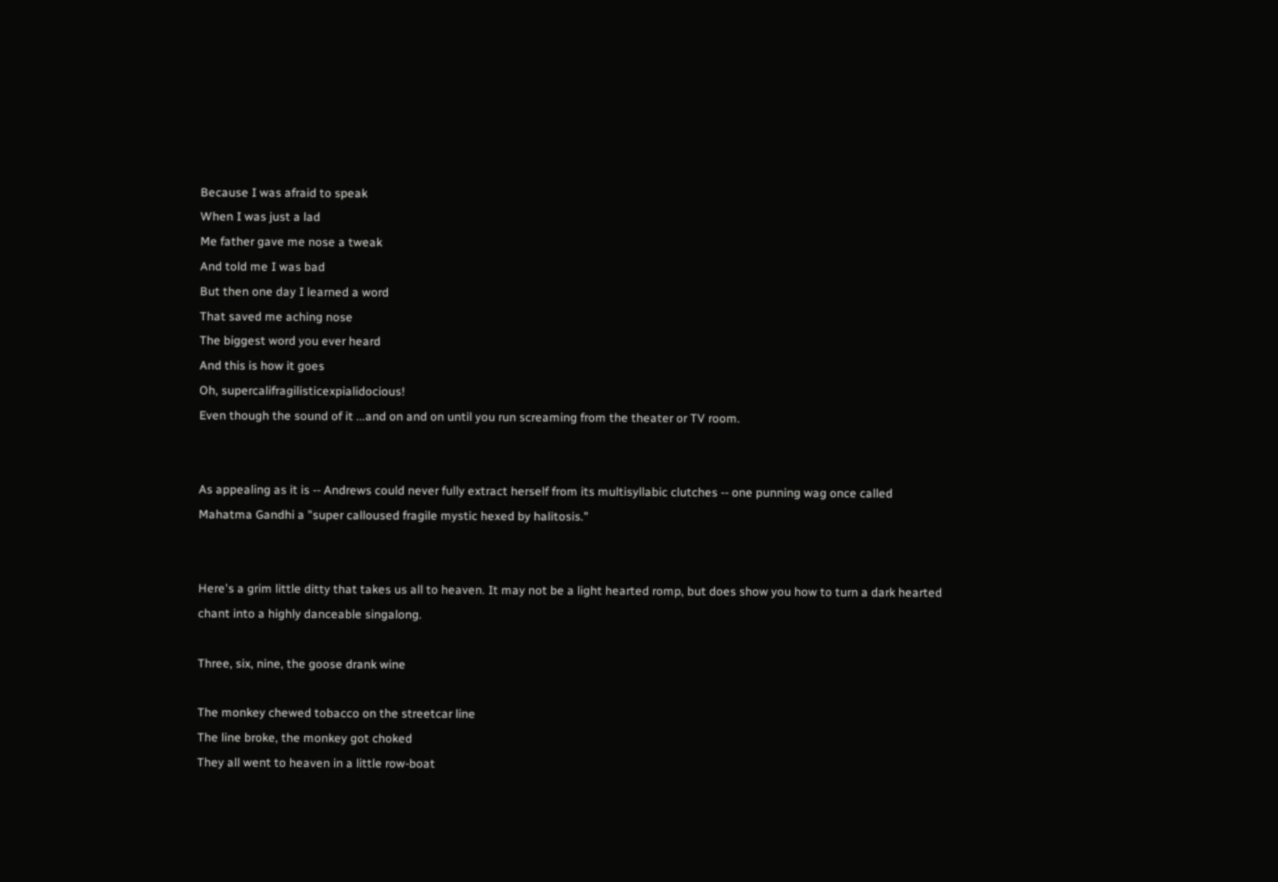Because I was afraid to speak
When I was just a lad
Me father gave me nose a tweak
And told me I was bad
But then one day I learned a word
That saved me aching nose
The biggest word you ever heard
And this is how it goes
Oh, supercalifragilisticexpialidocious!
Even though the sound of it ...and on and on until you run screaming from the theater or TV room.


As appealing as it is -- Andrews could never fully extract herself from its multisyllabic clutches -- one punning wag once called Mahatma Gandhi a "super calloused fragile mystic hexed by halitosis."


Here's a grim little ditty that takes us all to heaven. It may not be a light hearted romp, but does show you how to turn a dark hearted chant into a highly danceable singalong.

Three, six, nine, the goose drank wine

The monkey chewed tobacco on the streetcar line
The line broke, the monkey got choked
They all went to heaven in a little row-boat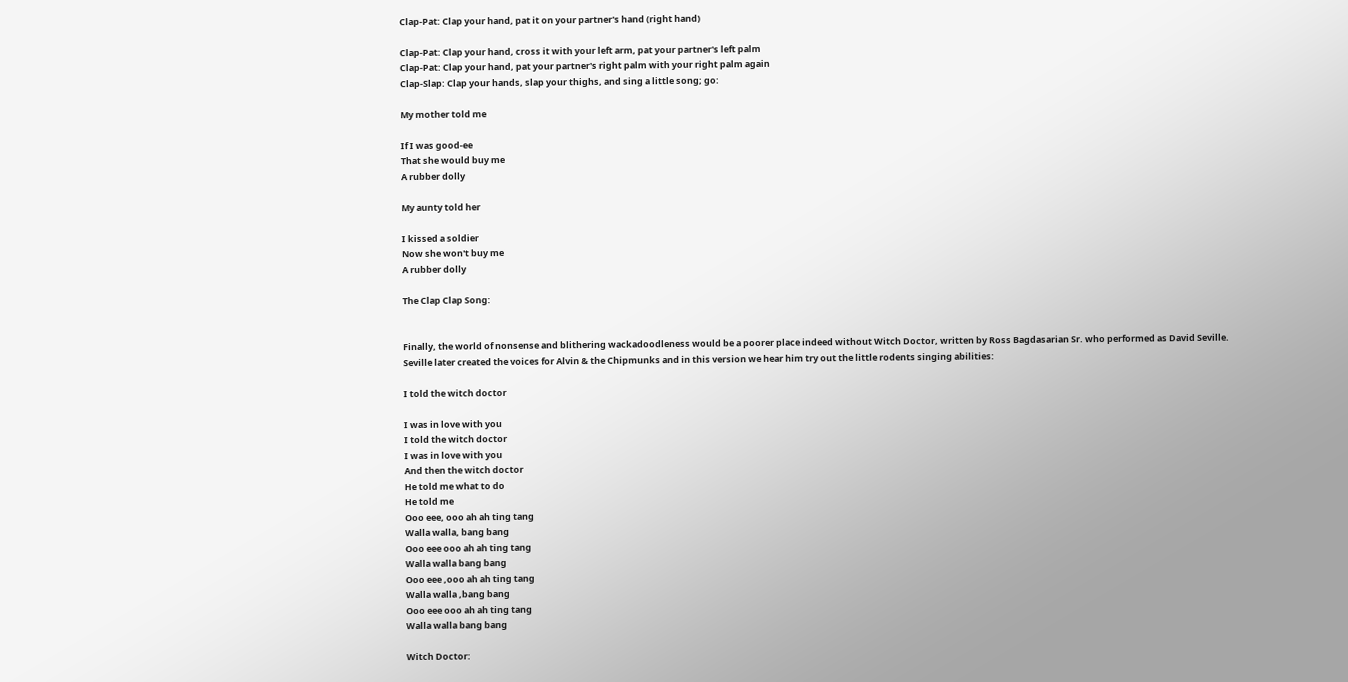Clap-Pat: Clap your hand, pat it on your partner's hand (right hand)

Clap-Pat: Clap your hand, cross it with your left arm, pat your partner's left palm
Clap-Pat: Clap your hand, pat your partner's right palm with your right palm again
Clap-Slap: Clap your hands, slap your thighs, and sing a little song; go:

My mother told me

If I was good-ee
That she would buy me
A rubber dolly

My aunty told her

I kissed a soldier
Now she won't buy me
A rubber dolly

The Clap Clap Song:


Finally, the world of nonsense and blithering wackadoodleness would be a poorer place indeed without Witch Doctor, written by Ross Bagdasarian Sr. who performed as David Seville. Seville later created the voices for Alvin & the Chipmunks and in this version we hear him try out the little rodents singing abilities:

I told the witch doctor

I was in love with you
I told the witch doctor
I was in love with you
And then the witch doctor
He told me what to do
He told me
Ooo eee, ooo ah ah ting tang
Walla walla, bang bang
Ooo eee ooo ah ah ting tang
Walla walla bang bang
Ooo eee ,ooo ah ah ting tang
Walla walla ,bang bang
Ooo eee ooo ah ah ting tang
Walla walla bang bang

Witch Doctor: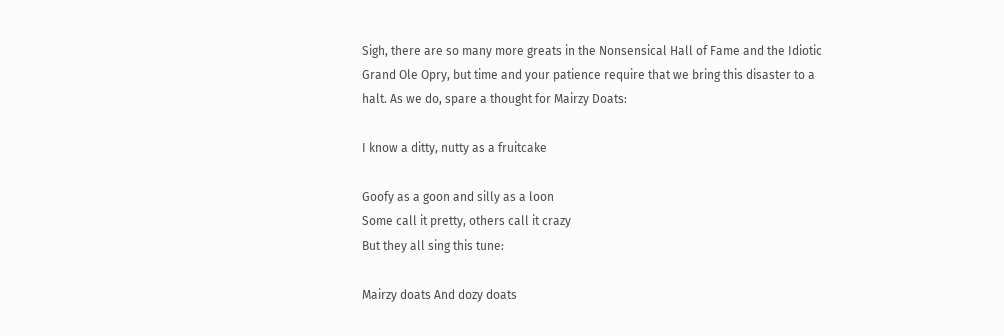Sigh, there are so many more greats in the Nonsensical Hall of Fame and the Idiotic Grand Ole Opry, but time and your patience require that we bring this disaster to a halt. As we do, spare a thought for Mairzy Doats:

I know a ditty, nutty as a fruitcake

Goofy as a goon and silly as a loon
Some call it pretty, others call it crazy
But they all sing this tune:

Mairzy doats And dozy doats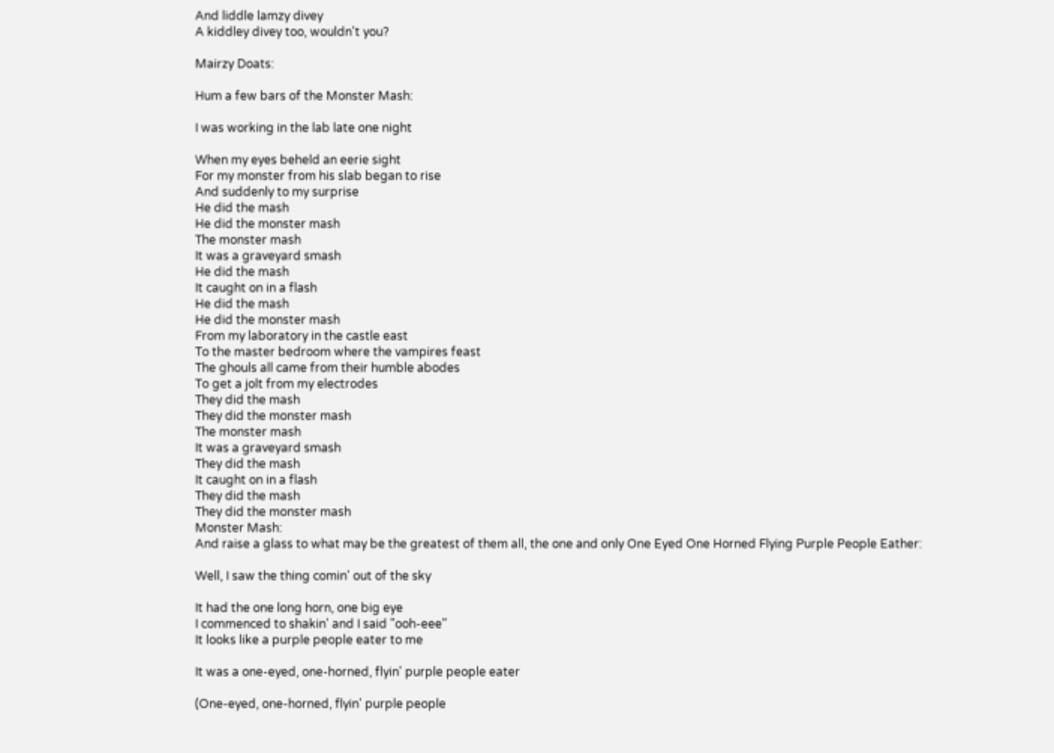And liddle lamzy divey
A kiddley divey too, wouldn't you?

Mairzy Doats:

Hum a few bars of the Monster Mash:

I was working in the lab late one night

When my eyes beheld an eerie sight
For my monster from his slab began to rise
And suddenly to my surprise
He did the mash
He did the monster mash
The monster mash
It was a graveyard smash
He did the mash
It caught on in a flash
He did the mash
He did the monster mash
From my laboratory in the castle east
To the master bedroom where the vampires feast
The ghouls all came from their humble abodes
To get a jolt from my electrodes
They did the mash
They did the monster mash
The monster mash
It was a graveyard smash
They did the mash
It caught on in a flash
They did the mash
They did the monster mash
Monster Mash:
And raise a glass to what may be the greatest of them all, the one and only One Eyed One Horned Flying Purple People Eather:

Well, I saw the thing comin' out of the sky

It had the one long horn, one big eye
I commenced to shakin' and I said "ooh-eee"
It looks like a purple people eater to me

It was a one-eyed, one-horned, flyin' purple people eater

(One-eyed, one-horned, flyin' purple people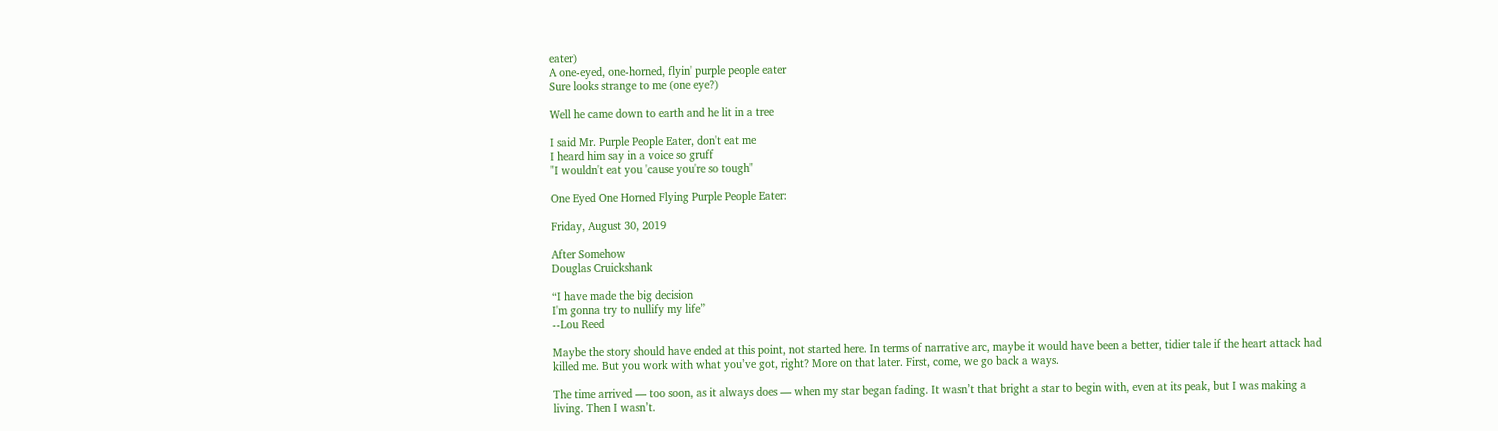eater)
A one-eyed, one-horned, flyin' purple people eater
Sure looks strange to me (one eye?)

Well he came down to earth and he lit in a tree

I said Mr. Purple People Eater, don't eat me
I heard him say in a voice so gruff
"I wouldn't eat you 'cause you're so tough"

One Eyed One Horned Flying Purple People Eater:

Friday, August 30, 2019

After Somehow
Douglas Cruickshank

“I have made the big decision
I'm gonna try to nullify my life”
--Lou Reed

Maybe the story should have ended at this point, not started here. In terms of narrative arc, maybe it would have been a better, tidier tale if the heart attack had killed me. But you work with what you’ve got, right? More on that later. First, come, we go back a ways.

The time arrived — too soon, as it always does — when my star began fading. It wasn’t that bright a star to begin with, even at its peak, but I was making a living. Then I wasn’t.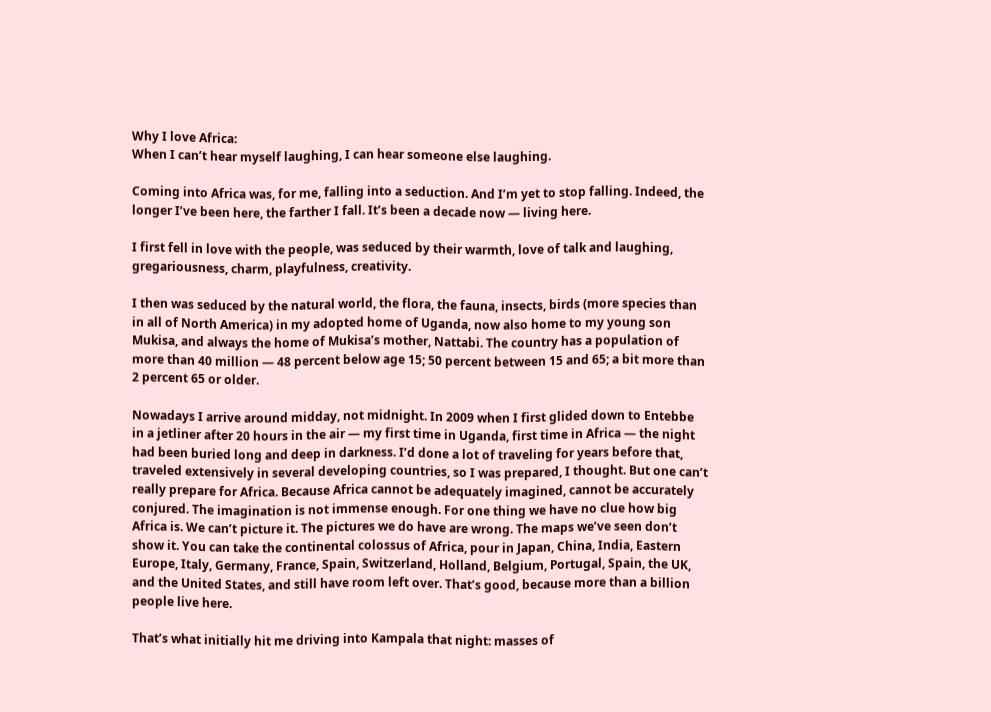Why I love Africa:
When I can’t hear myself laughing, I can hear someone else laughing.

Coming into Africa was, for me, falling into a seduction. And I’m yet to stop falling. Indeed, the longer I’ve been here, the farther I fall. It’s been a decade now — living here.

I first fell in love with the people, was seduced by their warmth, love of talk and laughing, gregariousness, charm, playfulness, creativity.

I then was seduced by the natural world, the flora, the fauna, insects, birds (more species than in all of North America) in my adopted home of Uganda, now also home to my young son Mukisa, and always the home of Mukisa’s mother, Nattabi. The country has a population of more than 40 million — 48 percent below age 15; 50 percent between 15 and 65; a bit more than 2 percent 65 or older.

Nowadays I arrive around midday, not midnight. In 2009 when I first glided down to Entebbe in a jetliner after 20 hours in the air — my first time in Uganda, first time in Africa — the night had been buried long and deep in darkness. I’d done a lot of traveling for years before that, traveled extensively in several developing countries, so I was prepared, I thought. But one can’t really prepare for Africa. Because Africa cannot be adequately imagined, cannot be accurately conjured. The imagination is not immense enough. For one thing we have no clue how big Africa is. We can’t picture it. The pictures we do have are wrong. The maps we’ve seen don’t show it. You can take the continental colossus of Africa, pour in Japan, China, India, Eastern Europe, Italy, Germany, France, Spain, Switzerland, Holland, Belgium, Portugal, Spain, the UK, and the United States, and still have room left over. That’s good, because more than a billion people live here.

That’s what initially hit me driving into Kampala that night: masses of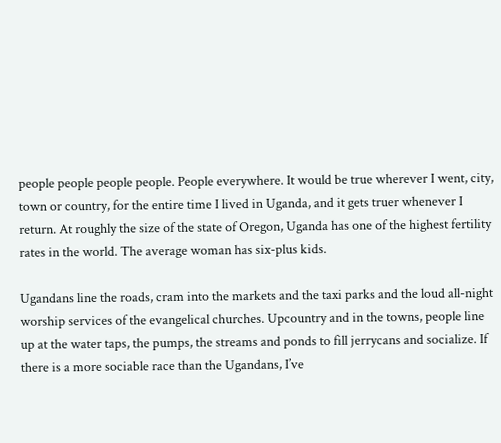people people people people. People everywhere. It would be true wherever I went, city, town or country, for the entire time I lived in Uganda, and it gets truer whenever I return. At roughly the size of the state of Oregon, Uganda has one of the highest fertility rates in the world. The average woman has six-plus kids.

Ugandans line the roads, cram into the markets and the taxi parks and the loud all-night worship services of the evangelical churches. Upcountry and in the towns, people line up at the water taps, the pumps, the streams and ponds to fill jerrycans and socialize. If there is a more sociable race than the Ugandans, I’ve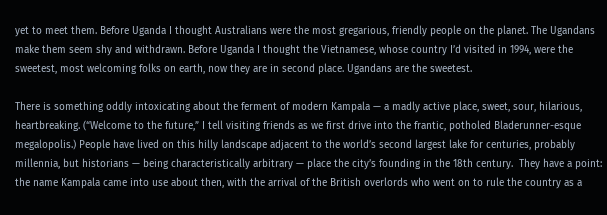yet to meet them. Before Uganda I thought Australians were the most gregarious, friendly people on the planet. The Ugandans make them seem shy and withdrawn. Before Uganda I thought the Vietnamese, whose country I’d visited in 1994, were the sweetest, most welcoming folks on earth, now they are in second place. Ugandans are the sweetest.

There is something oddly intoxicating about the ferment of modern Kampala — a madly active place, sweet, sour, hilarious, heartbreaking. (“Welcome to the future,” I tell visiting friends as we first drive into the frantic, potholed Bladerunner-esque megalopolis.) People have lived on this hilly landscape adjacent to the world’s second largest lake for centuries, probably millennia, but historians — being characteristically arbitrary — place the city’s founding in the 18th century.  They have a point: the name Kampala came into use about then, with the arrival of the British overlords who went on to rule the country as a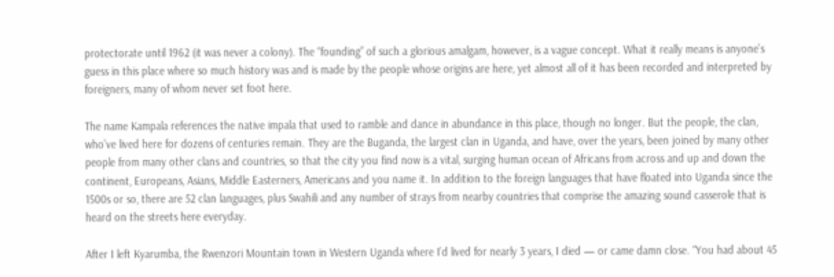protectorate until 1962 (it was never a colony). The “founding” of such a glorious amalgam, however, is a vague concept. What it really means is anyone’s guess in this place where so much history was and is made by the people whose origins are here, yet almost all of it has been recorded and interpreted by foreigners, many of whom never set foot here.

The name Kampala references the native impala that used to ramble and dance in abundance in this place, though no longer. But the people, the clan, who’ve lived here for dozens of centuries remain. They are the Buganda, the largest clan in Uganda, and have, over the years, been joined by many other people from many other clans and countries, so that the city you find now is a vital, surging human ocean of Africans from across and up and down the continent, Europeans, Asians, Middle Easterners, Americans and you name it. In addition to the foreign languages that have floated into Uganda since the 1500s or so, there are 52 clan languages, plus Swahili and any number of strays from nearby countries that comprise the amazing sound casserole that is heard on the streets here everyday.

After I left Kyarumba, the Rwenzori Mountain town in Western Uganda where I’d lived for nearly 3 years, I died — or came damn close. “You had about 45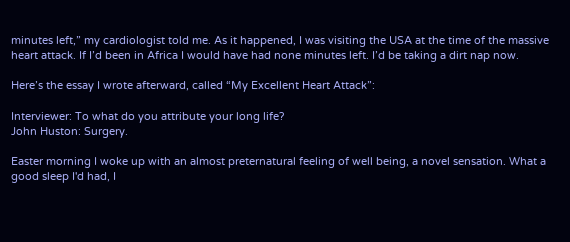minutes left,” my cardiologist told me. As it happened, I was visiting the USA at the time of the massive heart attack. If I’d been in Africa I would have had none minutes left. I’d be taking a dirt nap now.

Here’s the essay I wrote afterward, called “My Excellent Heart Attack”:

Interviewer: To what do you attribute your long life?
John Huston: Surgery.

Easter morning I woke up with an almost preternatural feeling of well being, a novel sensation. What a good sleep I'd had, I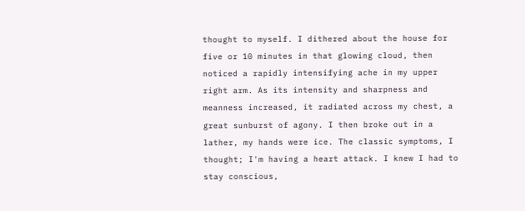thought to myself. I dithered about the house for five or 10 minutes in that glowing cloud, then noticed a rapidly intensifying ache in my upper right arm. As its intensity and sharpness and meanness increased, it radiated across my chest, a great sunburst of agony. I then broke out in a lather, my hands were ice. The classic symptoms, I thought; I'm having a heart attack. I knew I had to stay conscious,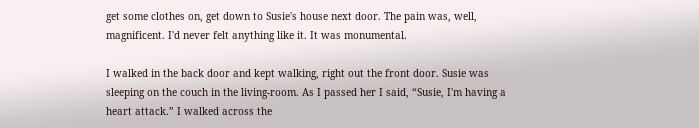get some clothes on, get down to Susie's house next door. The pain was, well, magnificent. I'd never felt anything like it. It was monumental.

I walked in the back door and kept walking, right out the front door. Susie was sleeping on the couch in the living-room. As I passed her I said, “Susie, I'm having a heart attack.” I walked across the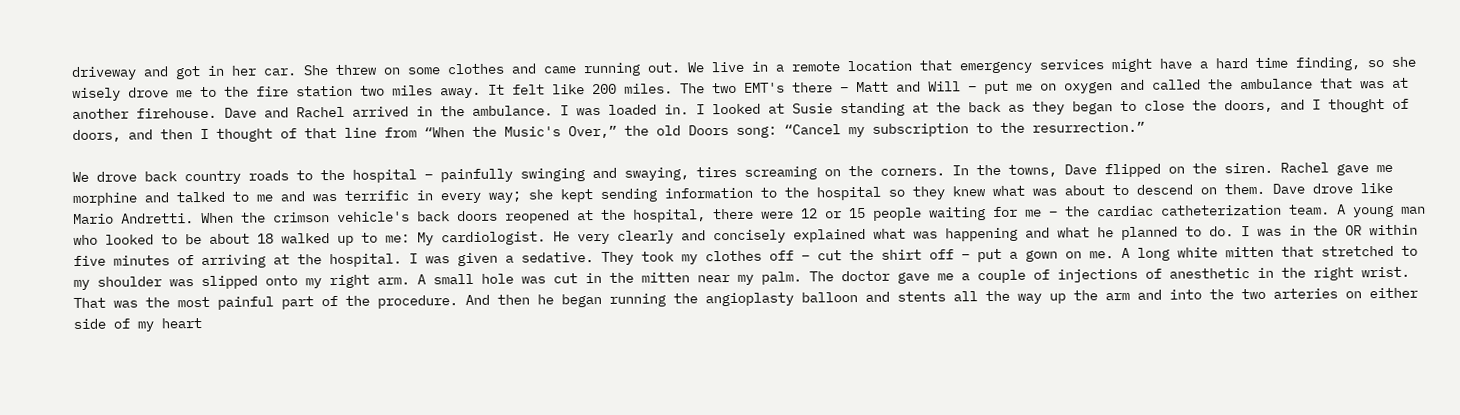driveway and got in her car. She threw on some clothes and came running out. We live in a remote location that emergency services might have a hard time finding, so she wisely drove me to the fire station two miles away. It felt like 200 miles. The two EMT's there – Matt and Will – put me on oxygen and called the ambulance that was at another firehouse. Dave and Rachel arrived in the ambulance. I was loaded in. I looked at Susie standing at the back as they began to close the doors, and I thought of doors, and then I thought of that line from “When the Music's Over,” the old Doors song: “Cancel my subscription to the resurrection.”

We drove back country roads to the hospital – painfully swinging and swaying, tires screaming on the corners. In the towns, Dave flipped on the siren. Rachel gave me morphine and talked to me and was terrific in every way; she kept sending information to the hospital so they knew what was about to descend on them. Dave drove like Mario Andretti. When the crimson vehicle's back doors reopened at the hospital, there were 12 or 15 people waiting for me – the cardiac catheterization team. A young man who looked to be about 18 walked up to me: My cardiologist. He very clearly and concisely explained what was happening and what he planned to do. I was in the OR within five minutes of arriving at the hospital. I was given a sedative. They took my clothes off – cut the shirt off – put a gown on me. A long white mitten that stretched to my shoulder was slipped onto my right arm. A small hole was cut in the mitten near my palm. The doctor gave me a couple of injections of anesthetic in the right wrist. That was the most painful part of the procedure. And then he began running the angioplasty balloon and stents all the way up the arm and into the two arteries on either side of my heart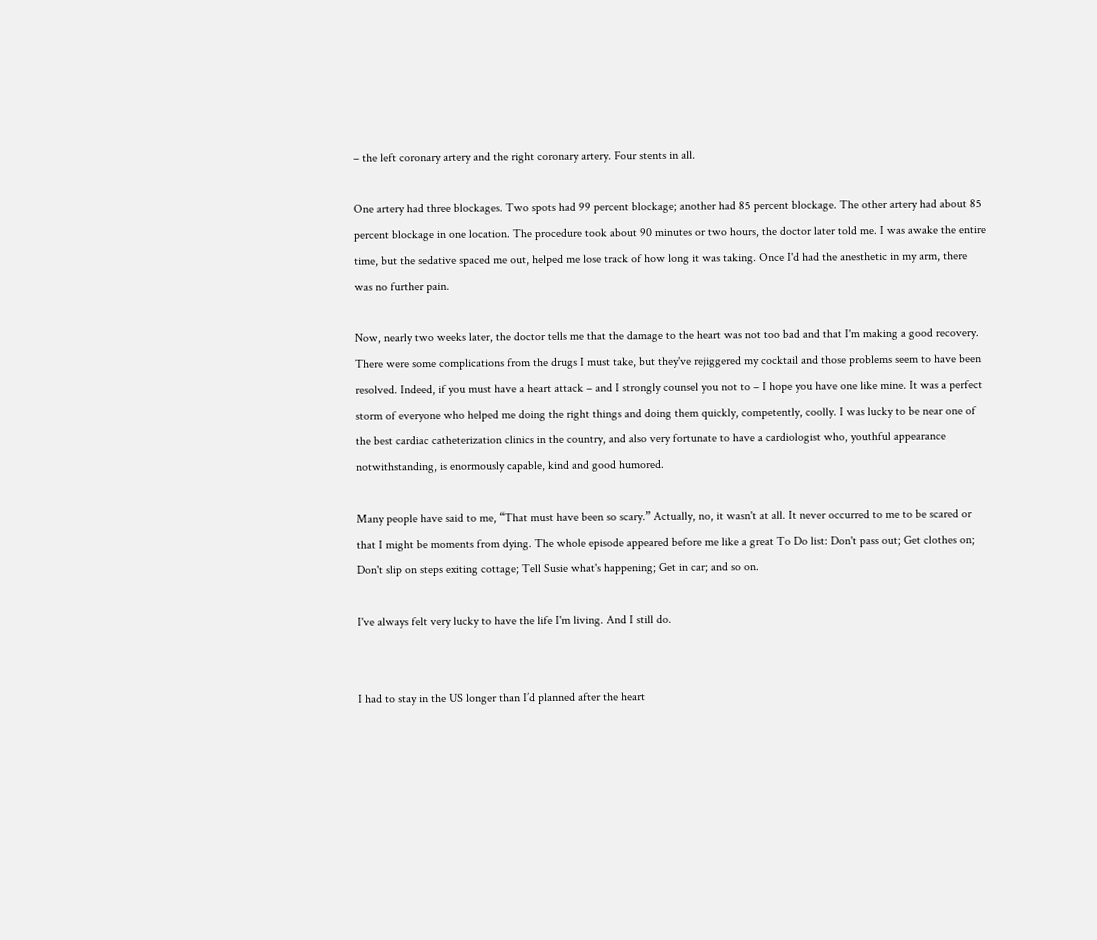– the left coronary artery and the right coronary artery. Four stents in all.

One artery had three blockages. Two spots had 99 percent blockage; another had 85 percent blockage. The other artery had about 85 percent blockage in one location. The procedure took about 90 minutes or two hours, the doctor later told me. I was awake the entire time, but the sedative spaced me out, helped me lose track of how long it was taking. Once I'd had the anesthetic in my arm, there was no further pain.

Now, nearly two weeks later, the doctor tells me that the damage to the heart was not too bad and that I'm making a good recovery. There were some complications from the drugs I must take, but they've rejiggered my cocktail and those problems seem to have been resolved. Indeed, if you must have a heart attack – and I strongly counsel you not to – I hope you have one like mine. It was a perfect storm of everyone who helped me doing the right things and doing them quickly, competently, coolly. I was lucky to be near one of the best cardiac catheterization clinics in the country, and also very fortunate to have a cardiologist who, youthful appearance notwithstanding, is enormously capable, kind and good humored.

Many people have said to me, “That must have been so scary.” Actually, no, it wasn't at all. It never occurred to me to be scared or that I might be moments from dying. The whole episode appeared before me like a great To Do list: Don't pass out; Get clothes on; Don't slip on steps exiting cottage; Tell Susie what's happening; Get in car; and so on.

I've always felt very lucky to have the life I'm living. And I still do.


I had to stay in the US longer than I’d planned after the heart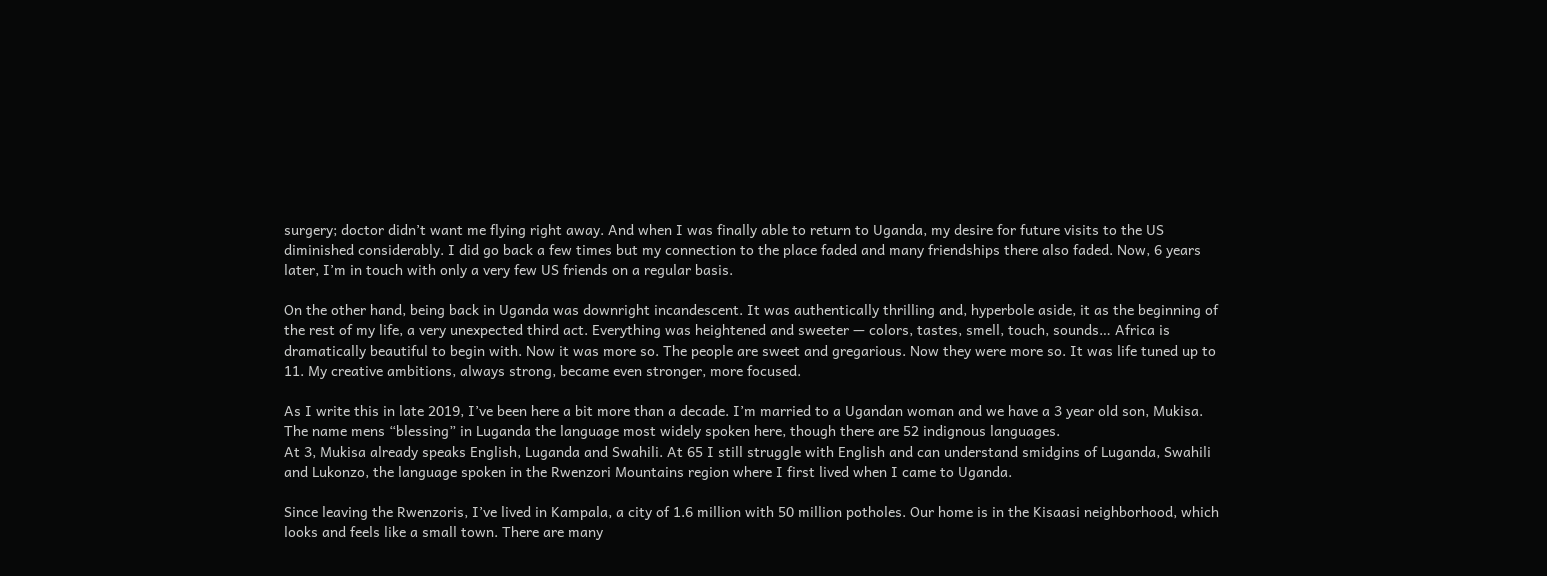surgery; doctor didn’t want me flying right away. And when I was finally able to return to Uganda, my desire for future visits to the US diminished considerably. I did go back a few times but my connection to the place faded and many friendships there also faded. Now, 6 years later, I’m in touch with only a very few US friends on a regular basis.

On the other hand, being back in Uganda was downright incandescent. It was authentically thrilling and, hyperbole aside, it as the beginning of the rest of my life, a very unexpected third act. Everything was heightened and sweeter — colors, tastes, smell, touch, sounds… Africa is dramatically beautiful to begin with. Now it was more so. The people are sweet and gregarious. Now they were more so. It was life tuned up to 11. My creative ambitions, always strong, became even stronger, more focused.

As I write this in late 2019, I’ve been here a bit more than a decade. I’m married to a Ugandan woman and we have a 3 year old son, Mukisa. The name mens “blessing” in Luganda the language most widely spoken here, though there are 52 indignous languages.
At 3, Mukisa already speaks English, Luganda and Swahili. At 65 I still struggle with English and can understand smidgins of Luganda, Swahili and Lukonzo, the language spoken in the Rwenzori Mountains region where I first lived when I came to Uganda.

Since leaving the Rwenzoris, I’ve lived in Kampala, a city of 1.6 million with 50 million potholes. Our home is in the Kisaasi neighborhood, which looks and feels like a small town. There are many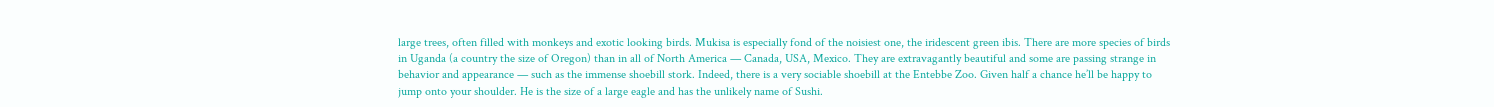large trees, often filled with monkeys and exotic looking birds. Mukisa is especially fond of the noisiest one, the iridescent green ibis. There are more species of birds in Uganda (a country the size of Oregon) than in all of North America — Canada, USA, Mexico. They are extravagantly beautiful and some are passing strange in behavior and appearance — such as the immense shoebill stork. Indeed, there is a very sociable shoebill at the Entebbe Zoo. Given half a chance he’ll be happy to jump onto your shoulder. He is the size of a large eagle and has the unlikely name of Sushi.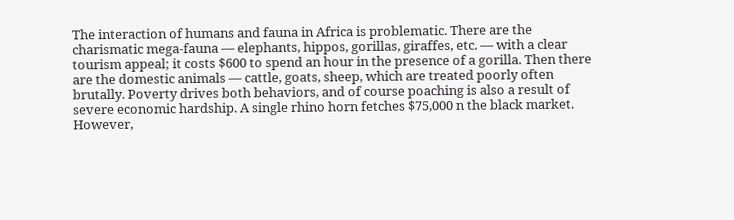The interaction of humans and fauna in Africa is problematic. There are the charismatic mega-fauna — elephants, hippos, gorillas, giraffes, etc. — with a clear tourism appeal; it costs $600 to spend an hour in the presence of a gorilla. Then there are the domestic animals — cattle, goats, sheep, which are treated poorly often brutally. Poverty drives both behaviors, and of course poaching is also a result of severe economic hardship. A single rhino horn fetches $75,000 n the black market. However,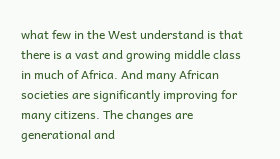what few in the West understand is that there is a vast and growing middle class in much of Africa. And many African societies are significantly improving for many citizens. The changes are generational and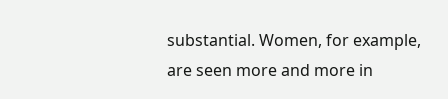substantial. Women, for example, are seen more and more in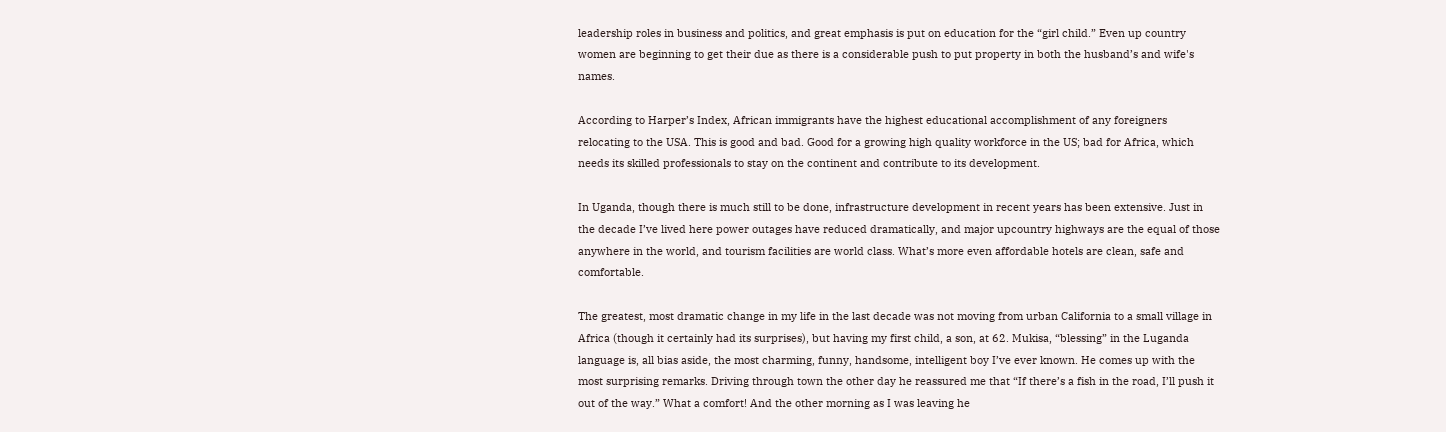leadership roles in business and politics, and great emphasis is put on education for the “girl child.” Even up country women are beginning to get their due as there is a considerable push to put property in both the husband’s and wife's names.

According to Harper’s Index, African immigrants have the highest educational accomplishment of any foreigners relocating to the USA. This is good and bad. Good for a growing high quality workforce in the US; bad for Africa, which needs its skilled professionals to stay on the continent and contribute to its development.

In Uganda, though there is much still to be done, infrastructure development in recent years has been extensive. Just in the decade I’ve lived here power outages have reduced dramatically, and major upcountry highways are the equal of those anywhere in the world, and tourism facilities are world class. What’s more even affordable hotels are clean, safe and comfortable.

The greatest, most dramatic change in my life in the last decade was not moving from urban California to a small village in Africa (though it certainly had its surprises), but having my first child, a son, at 62. Mukisa, “blessing” in the Luganda language is, all bias aside, the most charming, funny, handsome, intelligent boy I’ve ever known. He comes up with the most surprising remarks. Driving through town the other day he reassured me that “If there’s a fish in the road, I’ll push it out of the way.” What a comfort! And the other morning as I was leaving he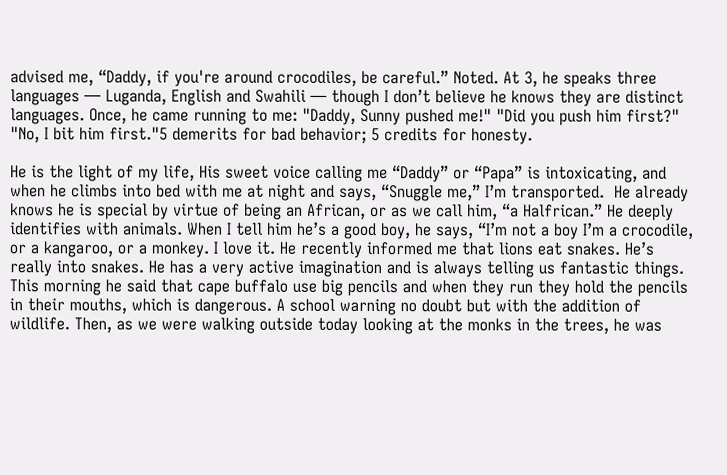advised me, “Daddy, if you're around crocodiles, be careful.” Noted. At 3, he speaks three languages — Luganda, English and Swahili — though I don’t believe he knows they are distinct languages. Once, he came running to me: "Daddy, Sunny pushed me!" "Did you push him first?" "No, I bit him first."5 demerits for bad behavior; 5 credits for honesty.

He is the light of my life, His sweet voice calling me “Daddy” or “Papa” is intoxicating, and when he climbs into bed with me at night and says, “Snuggle me,” I’m transported.  He already knows he is special by virtue of being an African, or as we call him, “a Halfrican.” He deeply identifies with animals. When I tell him he’s a good boy, he says, “I’m not a boy I’m a crocodile, or a kangaroo, or a monkey. I love it. He recently informed me that lions eat snakes. He’s really into snakes. He has a very active imagination and is always telling us fantastic things. This morning he said that cape buffalo use big pencils and when they run they hold the pencils in their mouths, which is dangerous. A school warning no doubt but with the addition of wildlife. Then, as we were walking outside today looking at the monks in the trees, he was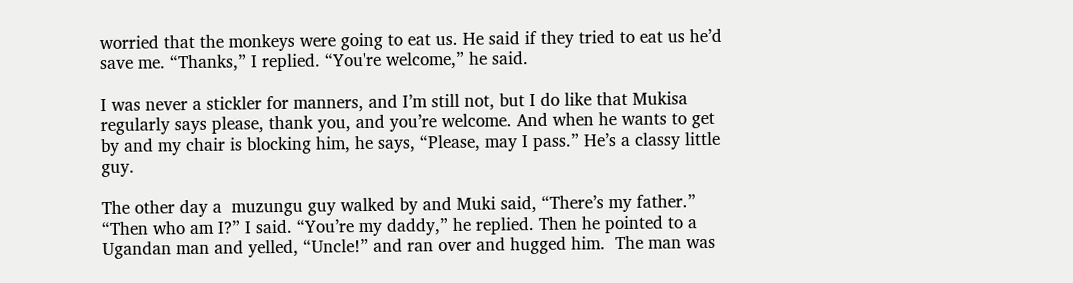worried that the monkeys were going to eat us. He said if they tried to eat us he’d save me. “Thanks,” I replied. “You're welcome,” he said.

I was never a stickler for manners, and I’m still not, but I do like that Mukisa regularly says please, thank you, and you’re welcome. And when he wants to get by and my chair is blocking him, he says, “Please, may I pass.” He’s a classy little guy.

The other day a  muzungu guy walked by and Muki said, “There’s my father.” “Then who am I?” I said. “You’re my daddy,” he replied. Then he pointed to a Ugandan man and yelled, “Uncle!” and ran over and hugged him.  The man was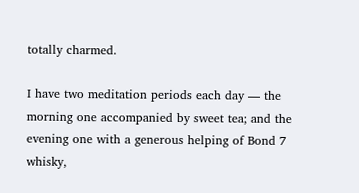totally charmed.

I have two meditation periods each day — the morning one accompanied by sweet tea; and the evening one with a generous helping of Bond 7 whisky,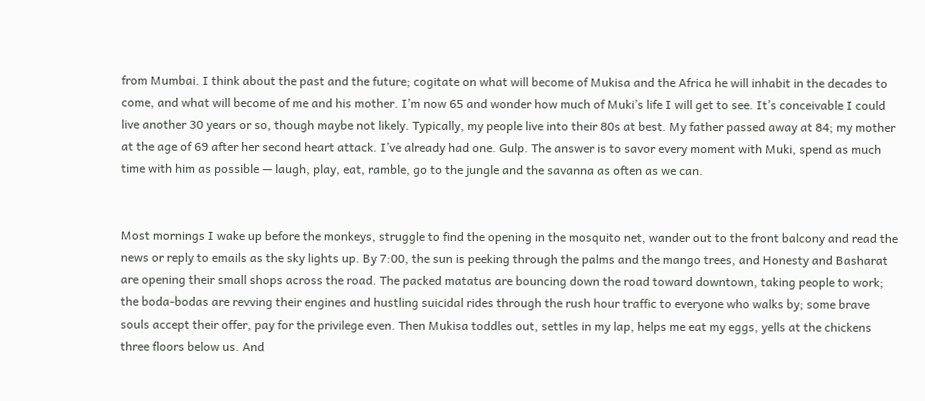from Mumbai. I think about the past and the future; cogitate on what will become of Mukisa and the Africa he will inhabit in the decades to come, and what will become of me and his mother. I’m now 65 and wonder how much of Muki’s life I will get to see. It’s conceivable I could live another 30 years or so, though maybe not likely. Typically, my people live into their 80s at best. My father passed away at 84; my mother at the age of 69 after her second heart attack. I’ve already had one. Gulp. The answer is to savor every moment with Muki, spend as much time with him as possible — laugh, play, eat, ramble, go to the jungle and the savanna as often as we can.


Most mornings I wake up before the monkeys, struggle to find the opening in the mosquito net, wander out to the front balcony and read the news or reply to emails as the sky lights up. By 7:00, the sun is peeking through the palms and the mango trees, and Honesty and Basharat are opening their small shops across the road. The packed matatus are bouncing down the road toward downtown, taking people to work; the boda-bodas are revving their engines and hustling suicidal rides through the rush hour traffic to everyone who walks by; some brave souls accept their offer, pay for the privilege even. Then Mukisa toddles out, settles in my lap, helps me eat my eggs, yells at the chickens three floors below us. And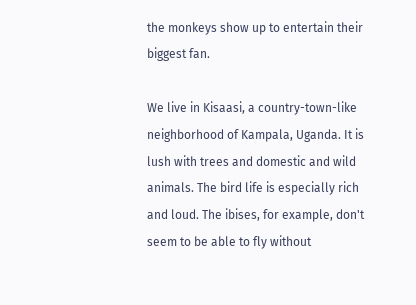the monkeys show up to entertain their biggest fan.

We live in Kisaasi, a country-town-like neighborhood of Kampala, Uganda. It is lush with trees and domestic and wild animals. The bird life is especially rich and loud. The ibises, for example, don't seem to be able to fly without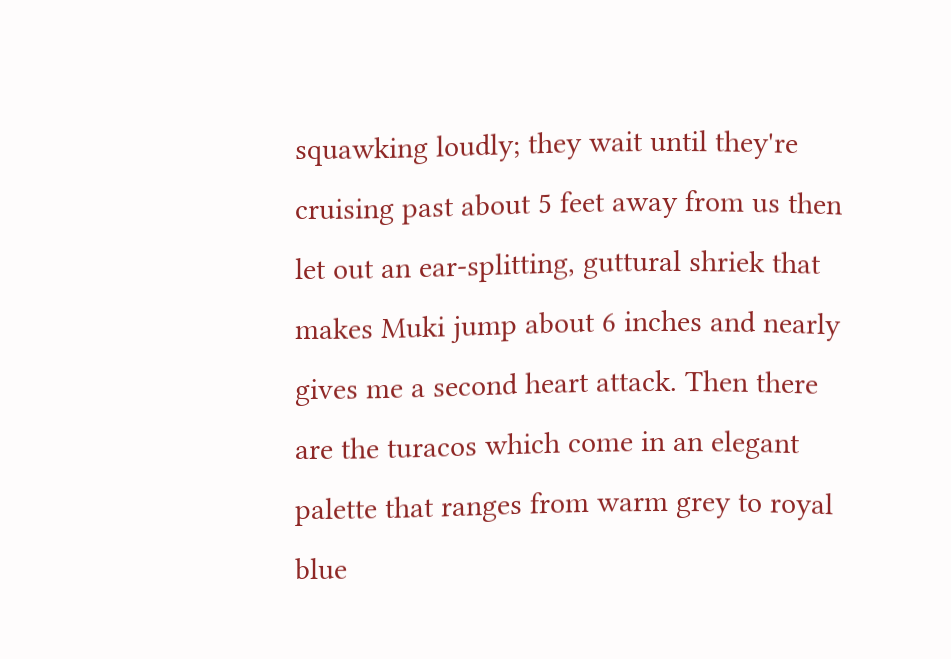squawking loudly; they wait until they're cruising past about 5 feet away from us then let out an ear-splitting, guttural shriek that makes Muki jump about 6 inches and nearly gives me a second heart attack. Then there are the turacos which come in an elegant palette that ranges from warm grey to royal blue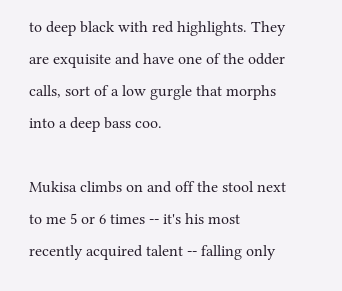to deep black with red highlights. They are exquisite and have one of the odder calls, sort of a low gurgle that morphs into a deep bass coo.

Mukisa climbs on and off the stool next to me 5 or 6 times -- it's his most recently acquired talent -- falling only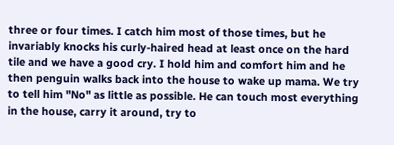three or four times. I catch him most of those times, but he invariably knocks his curly-haired head at least once on the hard tile and we have a good cry. I hold him and comfort him and he then penguin walks back into the house to wake up mama. We try to tell him "No" as little as possible. He can touch most everything in the house, carry it around, try to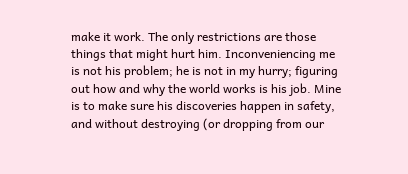make it work. The only restrictions are those things that might hurt him. Inconveniencing me is not his problem; he is not in my hurry; figuring out how and why the world works is his job. Mine is to make sure his discoveries happen in safety, and without destroying (or dropping from our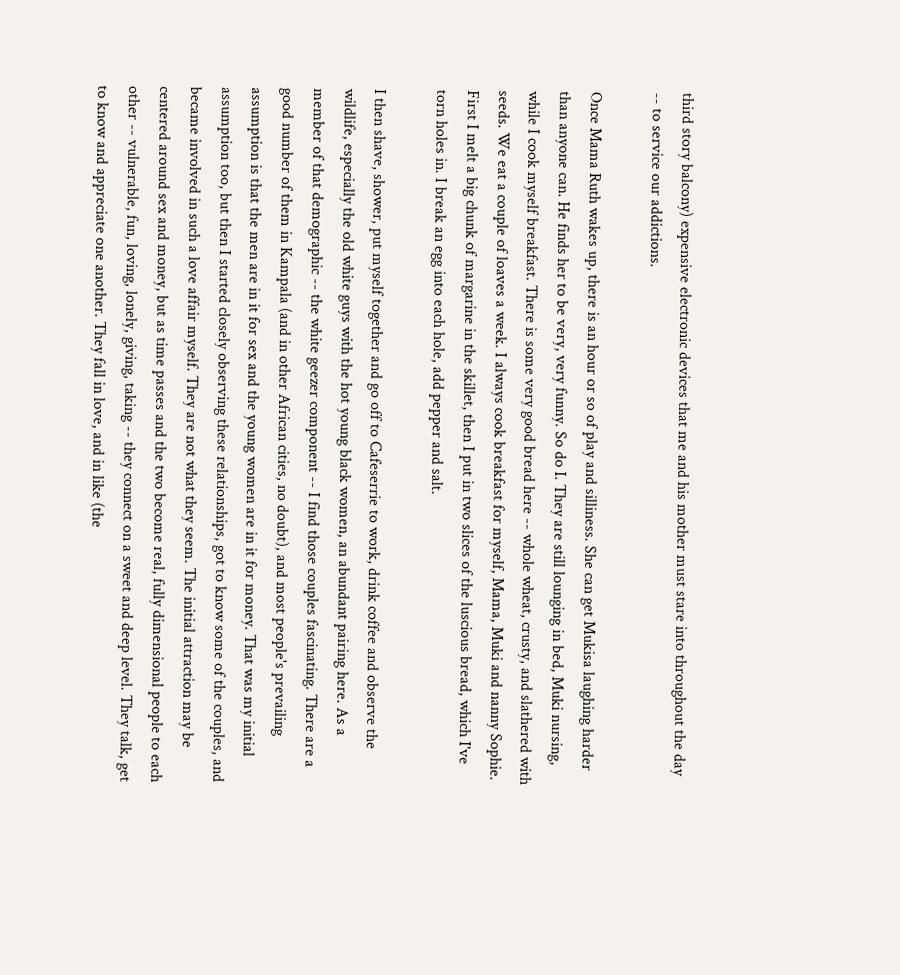third story balcony) expensive electronic devices that me and his mother must stare into throughout the day -- to service our addictions.

Once Mama Ruth wakes up, there is an hour or so of play and silliness. She can get Mukisa laughing harder than anyone can. He finds her to be very, very funny. So do I. They are still lounging in bed, Muki nursing, while I cook myself breakfast. There is some very good bread here -- whole wheat, crusty, and slathered with seeds. We eat a couple of loaves a week. I always cook breakfast for myself, Mama, Muki and nanny Sophie. First I melt a big chunk of margarine in the skillet, then I put in two slices of the luscious bread, which I've torn holes in. I break an egg into each hole, add pepper and salt.

I then shave, shower, put myself together and go off to Cafeserrie to work, drink coffee and observe the wildlife, especially the old white guys with the hot young black women, an abundant pairing here. As a member of that demographic -- the white geezer component -- I find those couples fascinating. There are a good number of them in Kampala (and in other African cities, no doubt), and most people's prevailing assumption is that the men are in it for sex and the young women are in it for money. That was my initial assumption too, but then I started closely observing these relationships, got to know some of the couples, and became involved in such a love affair myself. They are not what they seem. The initial attraction may be centered around sex and money, but as time passes and the two become real, fully dimensional people to each other -- vulnerable, fun, loving, lonely, giving, taking -- they connect on a sweet and deep level. They talk, get to know and appreciate one another. They fall in love, and in like (the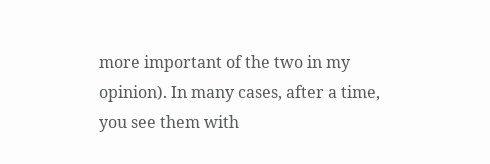more important of the two in my opinion). In many cases, after a time, you see them with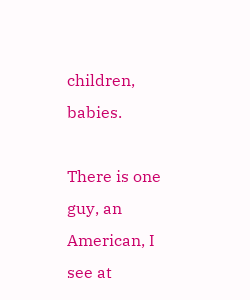children, babies.

There is one guy, an American, I see at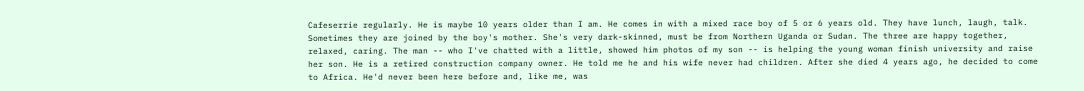Cafeserrie regularly. He is maybe 10 years older than I am. He comes in with a mixed race boy of 5 or 6 years old. They have lunch, laugh, talk. Sometimes they are joined by the boy's mother. She's very dark-skinned, must be from Northern Uganda or Sudan. The three are happy together, relaxed, caring. The man -- who I've chatted with a little, showed him photos of my son -- is helping the young woman finish university and raise her son. He is a retired construction company owner. He told me he and his wife never had children. After she died 4 years ago, he decided to come to Africa. He'd never been here before and, like me, was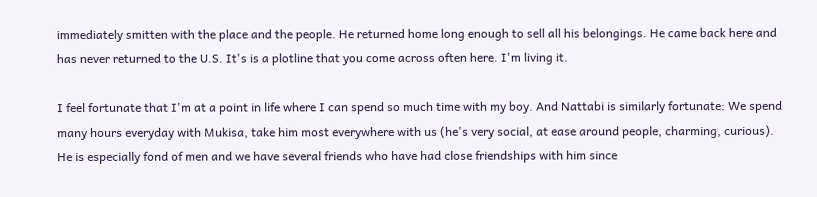immediately smitten with the place and the people. He returned home long enough to sell all his belongings. He came back here and has never returned to the U.S. It's is a plotline that you come across often here. I'm living it.

I feel fortunate that I'm at a point in life where I can spend so much time with my boy. And Nattabi is similarly fortunate: We spend many hours everyday with Mukisa, take him most everywhere with us (he's very social, at ease around people, charming, curious). He is especially fond of men and we have several friends who have had close friendships with him since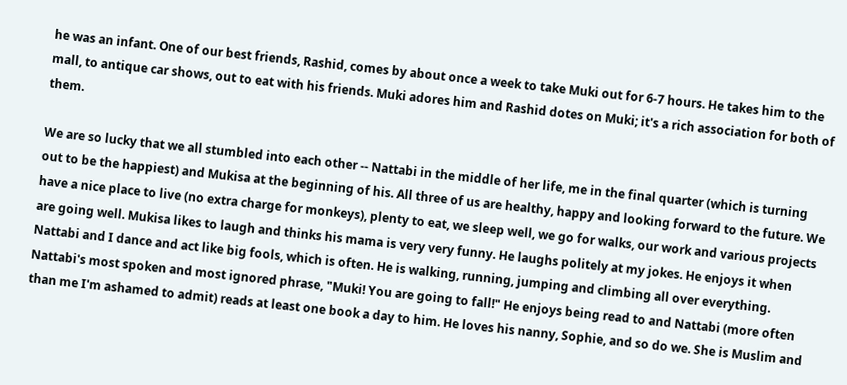he was an infant. One of our best friends, Rashid, comes by about once a week to take Muki out for 6-7 hours. He takes him to the mall, to antique car shows, out to eat with his friends. Muki adores him and Rashid dotes on Muki; it's a rich association for both of them.

We are so lucky that we all stumbled into each other -- Nattabi in the middle of her life, me in the final quarter (which is turning out to be the happiest) and Mukisa at the beginning of his. All three of us are healthy, happy and looking forward to the future. We have a nice place to live (no extra charge for monkeys), plenty to eat, we sleep well, we go for walks, our work and various projects are going well. Mukisa likes to laugh and thinks his mama is very very funny. He laughs politely at my jokes. He enjoys it when Nattabi and I dance and act like big fools, which is often. He is walking, running, jumping and climbing all over everything. Nattabi's most spoken and most ignored phrase, "Muki! You are going to fall!" He enjoys being read to and Nattabi (more often than me I'm ashamed to admit) reads at least one book a day to him. He loves his nanny, Sophie, and so do we. She is Muslim and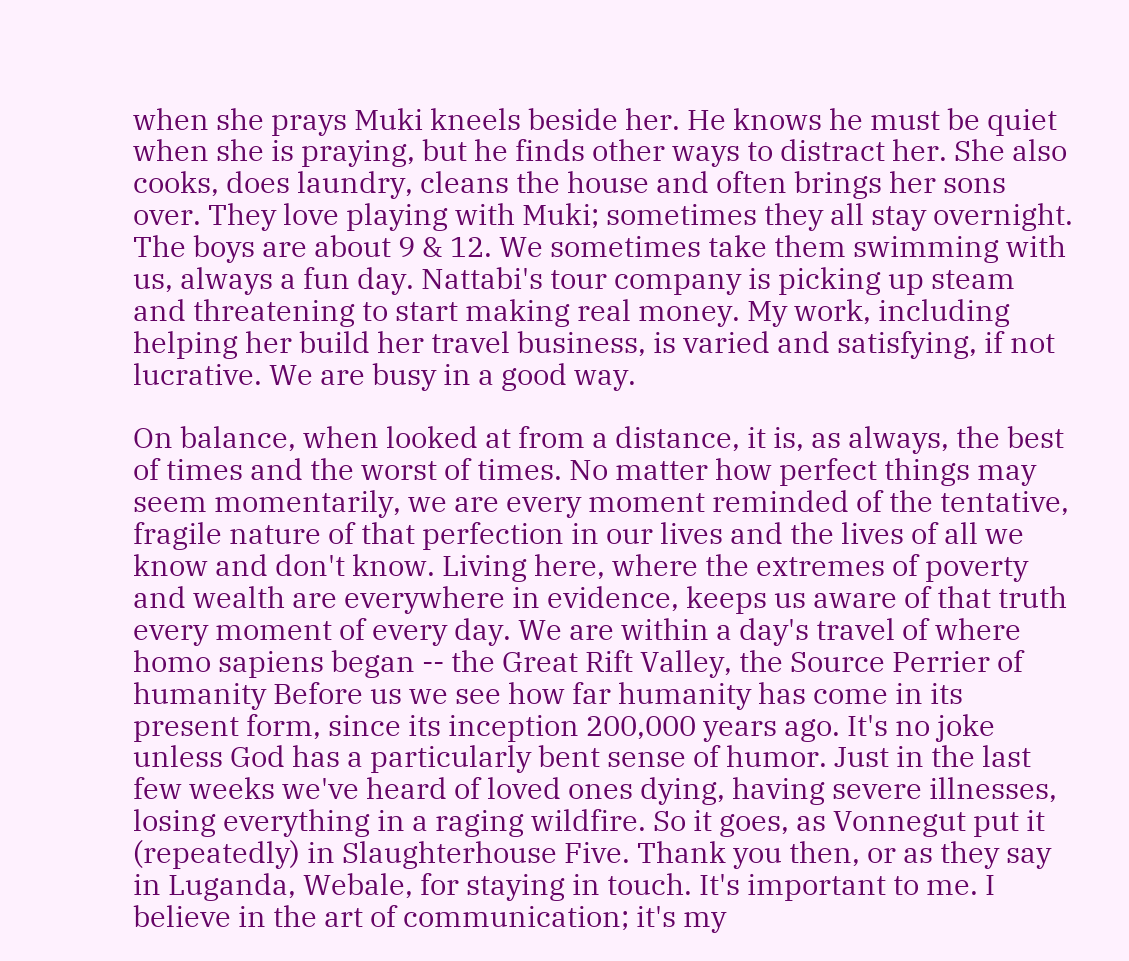when she prays Muki kneels beside her. He knows he must be quiet when she is praying, but he finds other ways to distract her. She also cooks, does laundry, cleans the house and often brings her sons over. They love playing with Muki; sometimes they all stay overnight. The boys are about 9 & 12. We sometimes take them swimming with us, always a fun day. Nattabi's tour company is picking up steam and threatening to start making real money. My work, including helping her build her travel business, is varied and satisfying, if not lucrative. We are busy in a good way.

On balance, when looked at from a distance, it is, as always, the best of times and the worst of times. No matter how perfect things may seem momentarily, we are every moment reminded of the tentative, fragile nature of that perfection in our lives and the lives of all we know and don't know. Living here, where the extremes of poverty and wealth are everywhere in evidence, keeps us aware of that truth every moment of every day. We are within a day's travel of where homo sapiens began -- the Great Rift Valley, the Source Perrier of humanity Before us we see how far humanity has come in its present form, since its inception 200,000 years ago. It's no joke unless God has a particularly bent sense of humor. Just in the last few weeks we've heard of loved ones dying, having severe illnesses, losing everything in a raging wildfire. So it goes, as Vonnegut put it (repeatedly) in Slaughterhouse Five. Thank you then, or as they say in Luganda, Webale, for staying in touch. It's important to me. I believe in the art of communication; it's my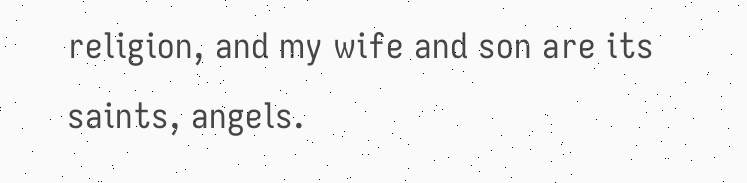religion, and my wife and son are its saints, angels.